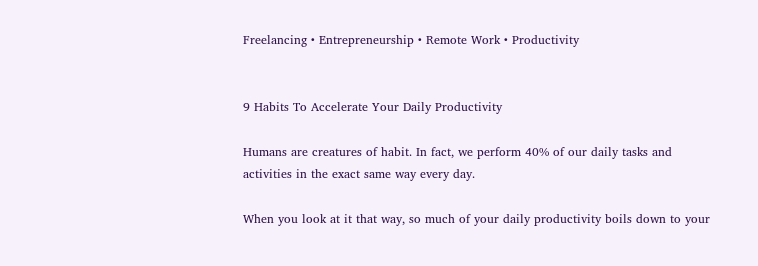Freelancing • Entrepreneurship • Remote Work • Productivity


9 Habits To Accelerate Your Daily Productivity

Humans are creatures of habit. In fact, we perform 40% of our daily tasks and activities in the exact same way every day.

When you look at it that way, so much of your daily productivity boils down to your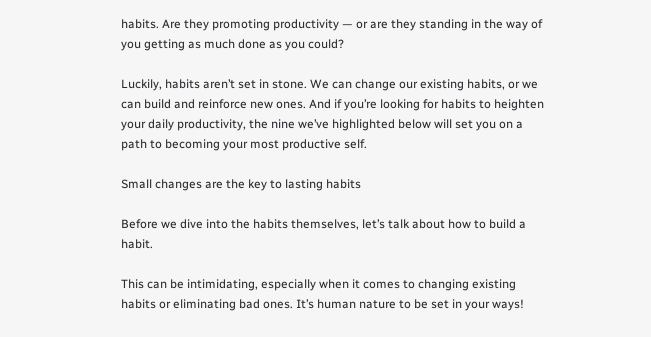habits. Are they promoting productivity — or are they standing in the way of you getting as much done as you could?

Luckily, habits aren’t set in stone. We can change our existing habits, or we can build and reinforce new ones. And if you’re looking for habits to heighten your daily productivity, the nine we’ve highlighted below will set you on a path to becoming your most productive self.

Small changes are the key to lasting habits

Before we dive into the habits themselves, let’s talk about how to build a habit.

This can be intimidating, especially when it comes to changing existing habits or eliminating bad ones. It’s human nature to be set in your ways!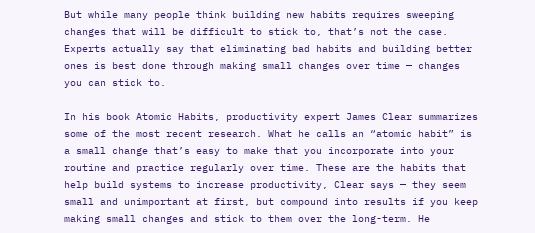But while many people think building new habits requires sweeping changes that will be difficult to stick to, that’s not the case. Experts actually say that eliminating bad habits and building better ones is best done through making small changes over time — changes you can stick to.

In his book Atomic Habits, productivity expert James Clear summarizes some of the most recent research. What he calls an “atomic habit” is a small change that’s easy to make that you incorporate into your routine and practice regularly over time. These are the habits that help build systems to increase productivity, Clear says — they seem small and unimportant at first, but compound into results if you keep making small changes and stick to them over the long-term. He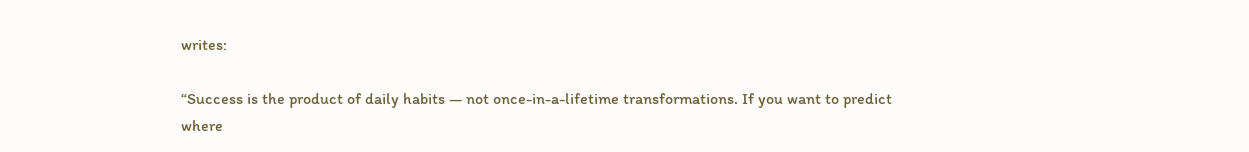writes:

“Success is the product of daily habits — not once-in-a-lifetime transformations. If you want to predict where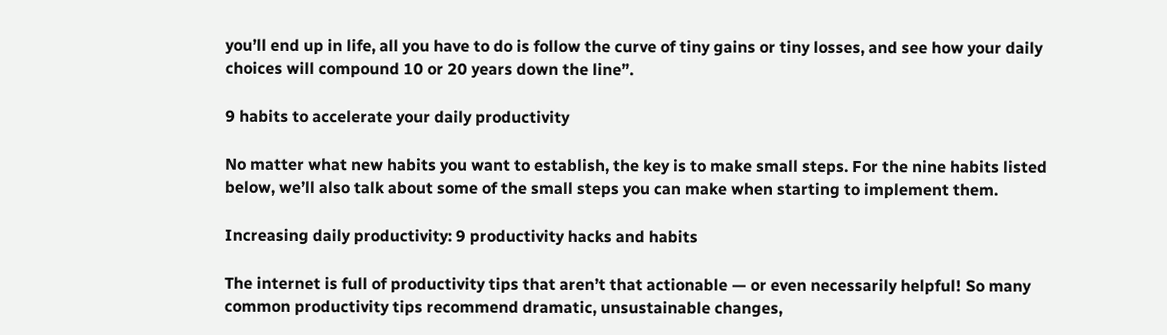you’ll end up in life, all you have to do is follow the curve of tiny gains or tiny losses, and see how your daily choices will compound 10 or 20 years down the line”.

9 habits to accelerate your daily productivity

No matter what new habits you want to establish, the key is to make small steps. For the nine habits listed below, we’ll also talk about some of the small steps you can make when starting to implement them.

Increasing daily productivity: 9 productivity hacks and habits

The internet is full of productivity tips that aren’t that actionable — or even necessarily helpful! So many common productivity tips recommend dramatic, unsustainable changes,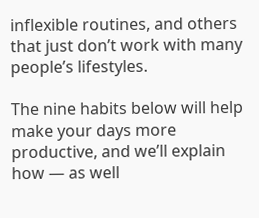inflexible routines, and others that just don’t work with many people’s lifestyles.

The nine habits below will help make your days more productive, and we’ll explain how — as well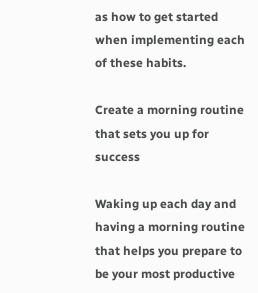as how to get started when implementing each of these habits.

Create a morning routine that sets you up for success

Waking up each day and having a morning routine that helps you prepare to be your most productive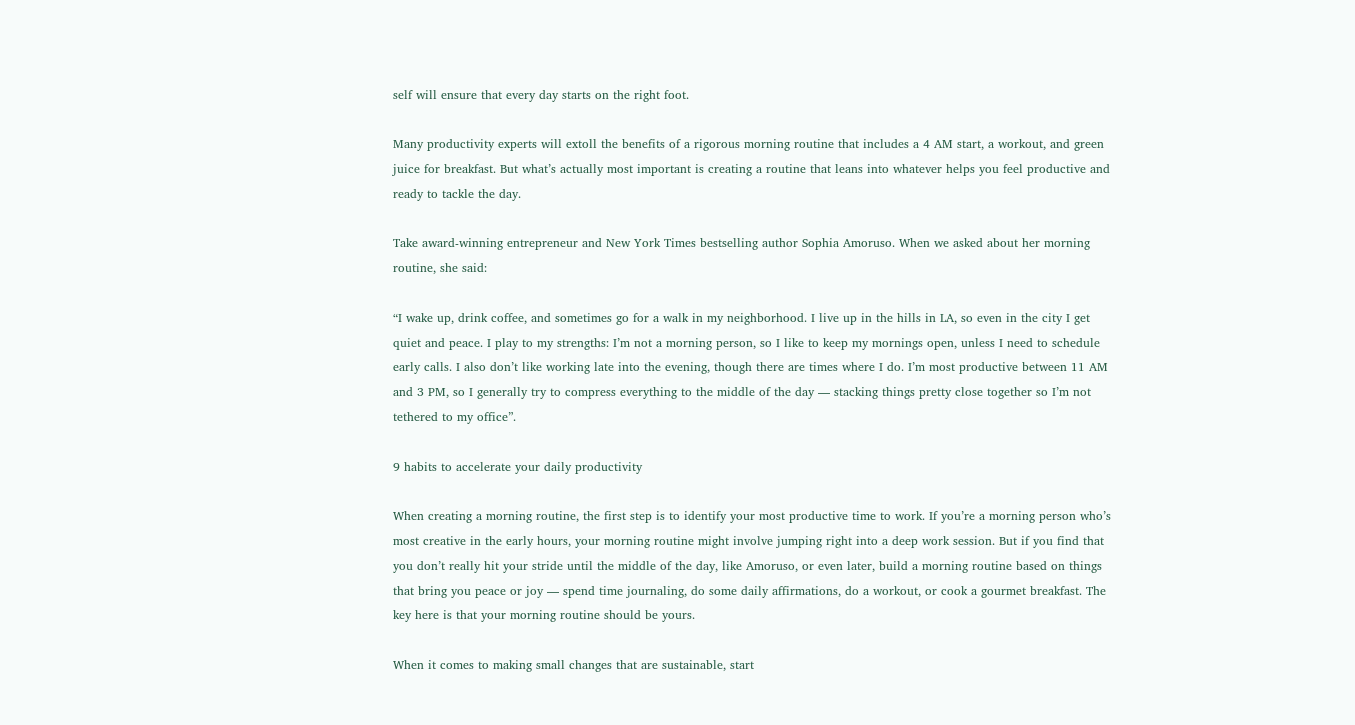self will ensure that every day starts on the right foot.

Many productivity experts will extoll the benefits of a rigorous morning routine that includes a 4 AM start, a workout, and green juice for breakfast. But what’s actually most important is creating a routine that leans into whatever helps you feel productive and ready to tackle the day.

Take award-winning entrepreneur and New York Times bestselling author Sophia Amoruso. When we asked about her morning routine, she said:

“I wake up, drink coffee, and sometimes go for a walk in my neighborhood. I live up in the hills in LA, so even in the city I get quiet and peace. I play to my strengths: I’m not a morning person, so I like to keep my mornings open, unless I need to schedule early calls. I also don’t like working late into the evening, though there are times where I do. I’m most productive between 11 AM and 3 PM, so I generally try to compress everything to the middle of the day — stacking things pretty close together so I’m not tethered to my office”.

9 habits to accelerate your daily productivity

When creating a morning routine, the first step is to identify your most productive time to work. If you’re a morning person who’s most creative in the early hours, your morning routine might involve jumping right into a deep work session. But if you find that you don’t really hit your stride until the middle of the day, like Amoruso, or even later, build a morning routine based on things that bring you peace or joy — spend time journaling, do some daily affirmations, do a workout, or cook a gourmet breakfast. The key here is that your morning routine should be yours.

When it comes to making small changes that are sustainable, start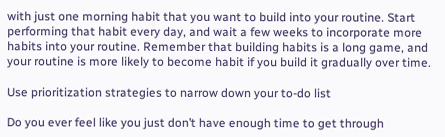with just one morning habit that you want to build into your routine. Start performing that habit every day, and wait a few weeks to incorporate more habits into your routine. Remember that building habits is a long game, and your routine is more likely to become habit if you build it gradually over time.

Use prioritization strategies to narrow down your to-do list

Do you ever feel like you just don’t have enough time to get through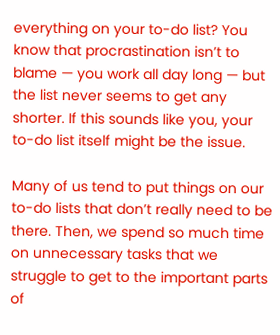everything on your to-do list? You know that procrastination isn’t to blame — you work all day long — but the list never seems to get any shorter. If this sounds like you, your to-do list itself might be the issue.

Many of us tend to put things on our to-do lists that don’t really need to be there. Then, we spend so much time on unnecessary tasks that we struggle to get to the important parts of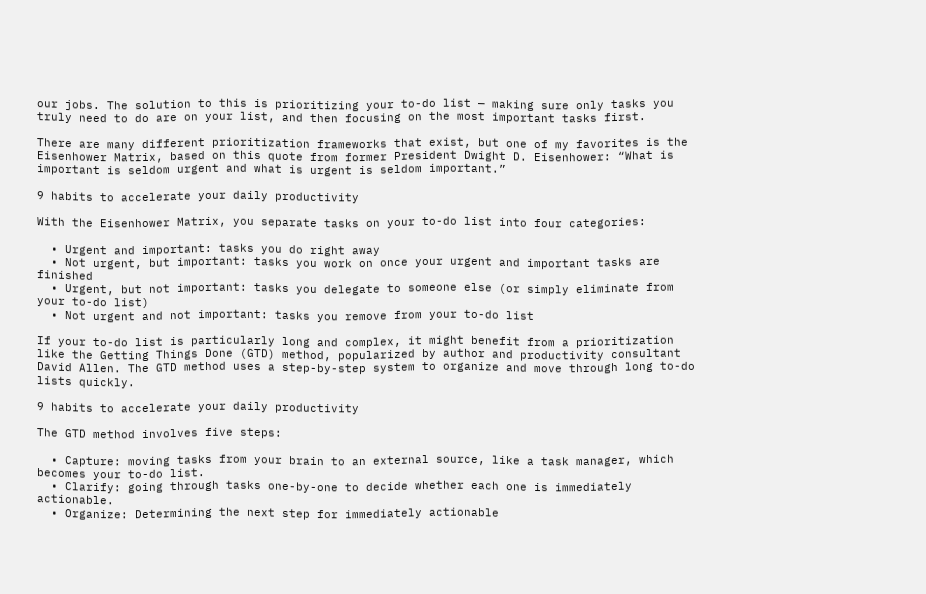our jobs. The solution to this is prioritizing your to-do list — making sure only tasks you truly need to do are on your list, and then focusing on the most important tasks first.

There are many different prioritization frameworks that exist, but one of my favorites is the Eisenhower Matrix, based on this quote from former President Dwight D. Eisenhower: “What is important is seldom urgent and what is urgent is seldom important.”

9 habits to accelerate your daily productivity

With the Eisenhower Matrix, you separate tasks on your to-do list into four categories:

  • Urgent and important: tasks you do right away
  • Not urgent, but important: tasks you work on once your urgent and important tasks are finished
  • Urgent, but not important: tasks you delegate to someone else (or simply eliminate from your to-do list)
  • Not urgent and not important: tasks you remove from your to-do list

If your to-do list is particularly long and complex, it might benefit from a prioritization like the Getting Things Done (GTD) method, popularized by author and productivity consultant David Allen. The GTD method uses a step-by-step system to organize and move through long to-do lists quickly.

9 habits to accelerate your daily productivity

The GTD method involves five steps:

  • Capture: moving tasks from your brain to an external source, like a task manager, which becomes your to-do list.
  • Clarify: going through tasks one-by-one to decide whether each one is immediately actionable.
  • Organize: Determining the next step for immediately actionable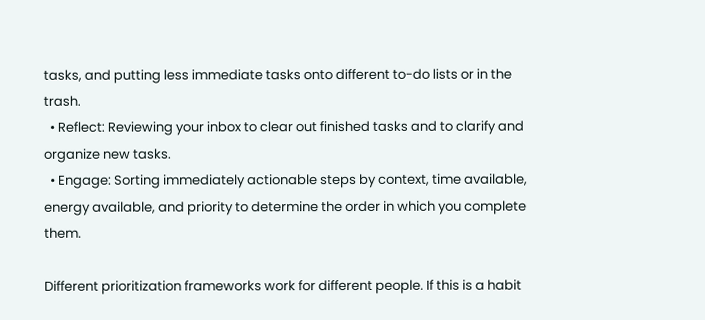tasks, and putting less immediate tasks onto different to-do lists or in the trash.
  • Reflect: Reviewing your inbox to clear out finished tasks and to clarify and organize new tasks.
  • Engage: Sorting immediately actionable steps by context, time available, energy available, and priority to determine the order in which you complete them.

Different prioritization frameworks work for different people. If this is a habit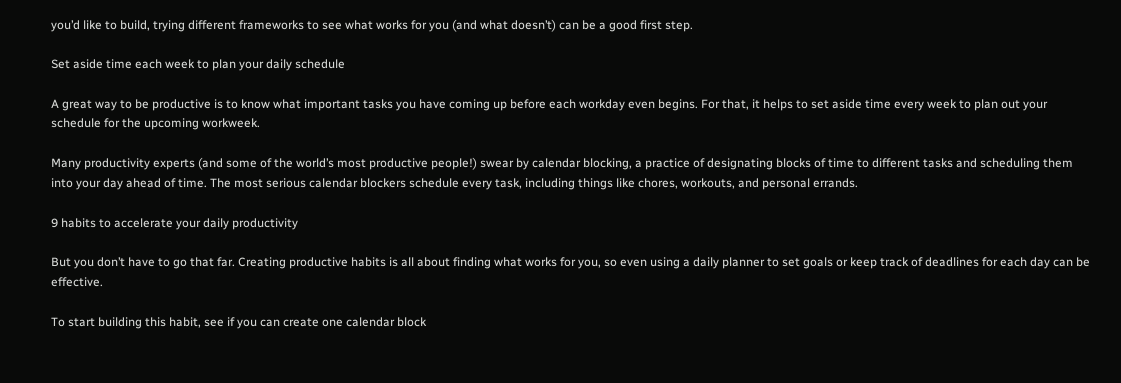you’d like to build, trying different frameworks to see what works for you (and what doesn’t) can be a good first step.

Set aside time each week to plan your daily schedule

A great way to be productive is to know what important tasks you have coming up before each workday even begins. For that, it helps to set aside time every week to plan out your schedule for the upcoming workweek.

Many productivity experts (and some of the world’s most productive people!) swear by calendar blocking, a practice of designating blocks of time to different tasks and scheduling them into your day ahead of time. The most serious calendar blockers schedule every task, including things like chores, workouts, and personal errands.

9 habits to accelerate your daily productivity

But you don’t have to go that far. Creating productive habits is all about finding what works for you, so even using a daily planner to set goals or keep track of deadlines for each day can be effective.

To start building this habit, see if you can create one calendar block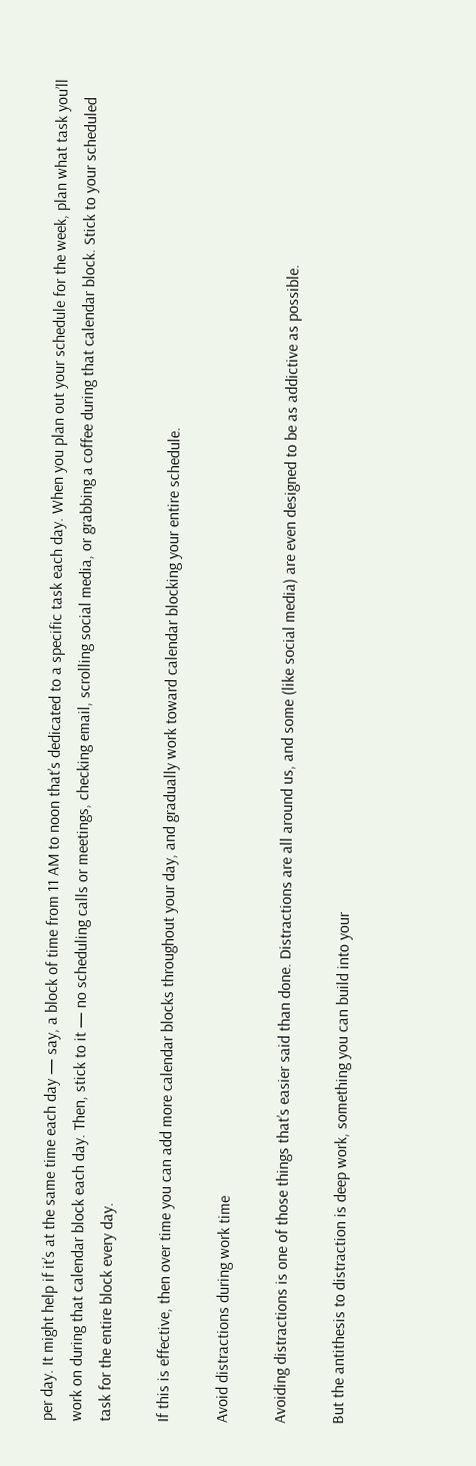per day. It might help if it’s at the same time each day — say, a block of time from 11 AM to noon that’s dedicated to a specific task each day. When you plan out your schedule for the week, plan what task you’ll work on during that calendar block each day. Then, stick to it — no scheduling calls or meetings, checking email, scrolling social media, or grabbing a coffee during that calendar block. Stick to your scheduled task for the entire block every day.

If this is effective, then over time you can add more calendar blocks throughout your day, and gradually work toward calendar blocking your entire schedule.

Avoid distractions during work time

Avoiding distractions is one of those things that’s easier said than done. Distractions are all around us, and some (like social media) are even designed to be as addictive as possible.

But the antithesis to distraction is deep work, something you can build into your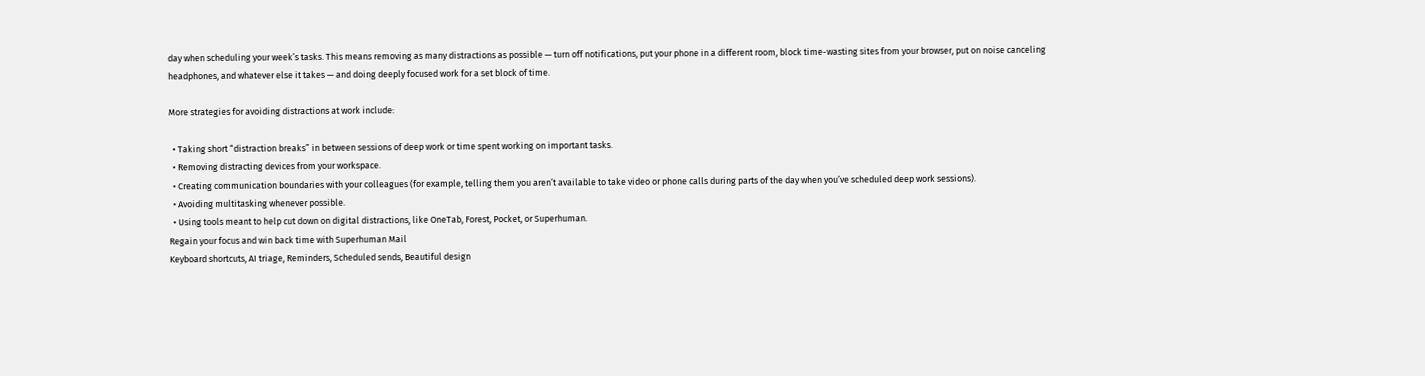day when scheduling your week’s tasks. This means removing as many distractions as possible — turn off notifications, put your phone in a different room, block time-wasting sites from your browser, put on noise canceling headphones, and whatever else it takes — and doing deeply focused work for a set block of time.

More strategies for avoiding distractions at work include:

  • Taking short “distraction breaks” in between sessions of deep work or time spent working on important tasks.
  • Removing distracting devices from your workspace.
  • Creating communication boundaries with your colleagues (for example, telling them you aren’t available to take video or phone calls during parts of the day when you’ve scheduled deep work sessions).
  • Avoiding multitasking whenever possible.
  • Using tools meant to help cut down on digital distractions, like OneTab, Forest, Pocket, or Superhuman.
Regain your focus and win back time with Superhuman Mail
Keyboard shortcuts, AI triage, Reminders, Scheduled sends, Beautiful design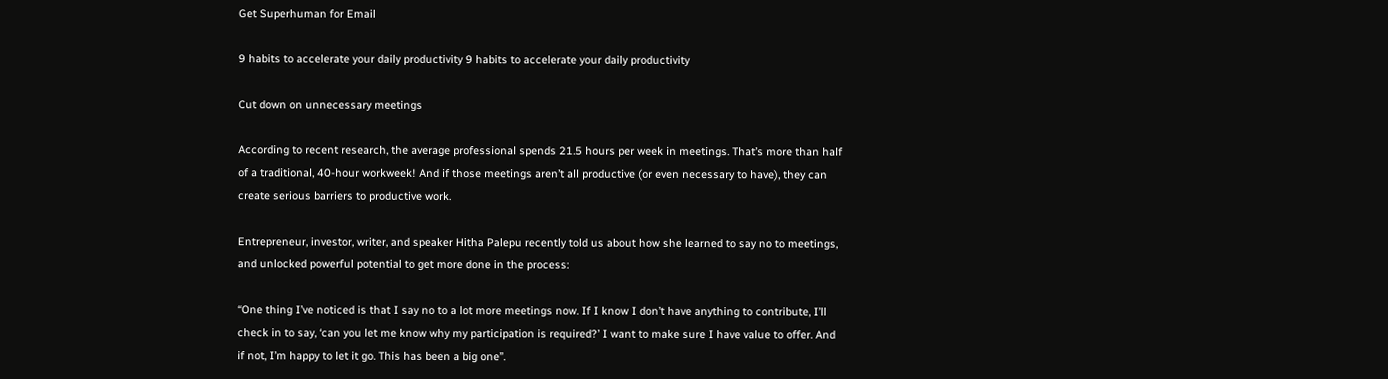Get Superhuman for Email

9 habits to accelerate your daily productivity 9 habits to accelerate your daily productivity

Cut down on unnecessary meetings

According to recent research, the average professional spends 21.5 hours per week in meetings. That’s more than half of a traditional, 40-hour workweek! And if those meetings aren’t all productive (or even necessary to have), they can create serious barriers to productive work.

Entrepreneur, investor, writer, and speaker Hitha Palepu recently told us about how she learned to say no to meetings, and unlocked powerful potential to get more done in the process:

“One thing I’ve noticed is that I say no to a lot more meetings now. If I know I don’t have anything to contribute, I’ll check in to say, ‘can you let me know why my participation is required?’ I want to make sure I have value to offer. And if not, I’m happy to let it go. This has been a big one”.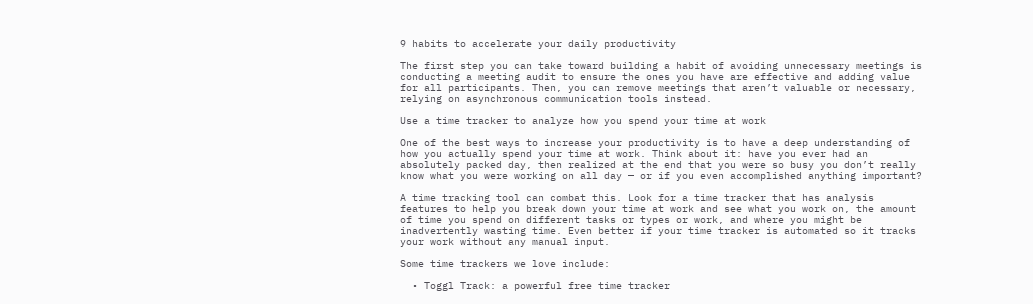9 habits to accelerate your daily productivity

The first step you can take toward building a habit of avoiding unnecessary meetings is conducting a meeting audit to ensure the ones you have are effective and adding value for all participants. Then, you can remove meetings that aren’t valuable or necessary, relying on asynchronous communication tools instead.

Use a time tracker to analyze how you spend your time at work

One of the best ways to increase your productivity is to have a deep understanding of how you actually spend your time at work. Think about it: have you ever had an absolutely packed day, then realized at the end that you were so busy you don’t really know what you were working on all day — or if you even accomplished anything important?

A time tracking tool can combat this. Look for a time tracker that has analysis features to help you break down your time at work and see what you work on, the amount of time you spend on different tasks or types or work, and where you might be inadvertently wasting time. Even better if your time tracker is automated so it tracks your work without any manual input.

Some time trackers we love include:

  • Toggl Track: a powerful free time tracker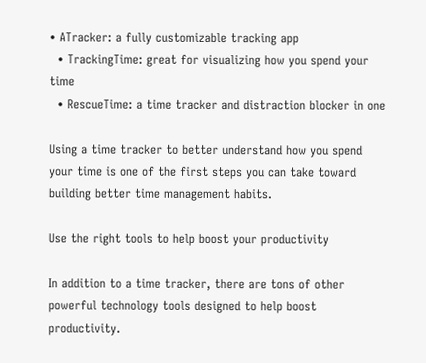• ATracker: a fully customizable tracking app
  • TrackingTime: great for visualizing how you spend your time
  • RescueTime: a time tracker and distraction blocker in one

Using a time tracker to better understand how you spend your time is one of the first steps you can take toward building better time management habits.

Use the right tools to help boost your productivity

In addition to a time tracker, there are tons of other powerful technology tools designed to help boost productivity.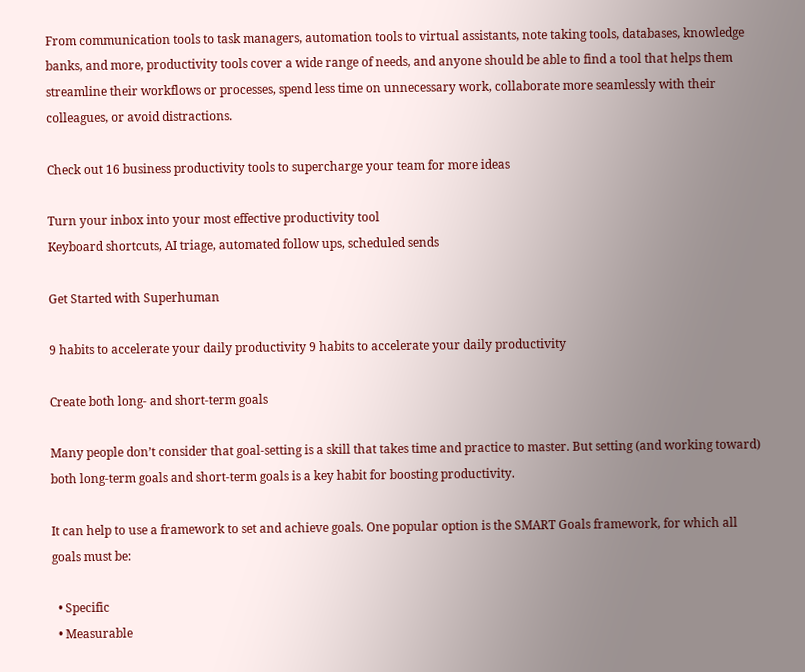From communication tools to task managers, automation tools to virtual assistants, note taking tools, databases, knowledge banks, and more, productivity tools cover a wide range of needs, and anyone should be able to find a tool that helps them streamline their workflows or processes, spend less time on unnecessary work, collaborate more seamlessly with their colleagues, or avoid distractions.

Check out 16 business productivity tools to supercharge your team for more ideas

Turn your inbox into your most effective productivity tool
Keyboard shortcuts, AI triage, automated follow ups, scheduled sends

Get Started with Superhuman

9 habits to accelerate your daily productivity 9 habits to accelerate your daily productivity

Create both long- and short-term goals

Many people don’t consider that goal-setting is a skill that takes time and practice to master. But setting (and working toward) both long-term goals and short-term goals is a key habit for boosting productivity.

It can help to use a framework to set and achieve goals. One popular option is the SMART Goals framework, for which all goals must be:

  • Specific
  • Measurable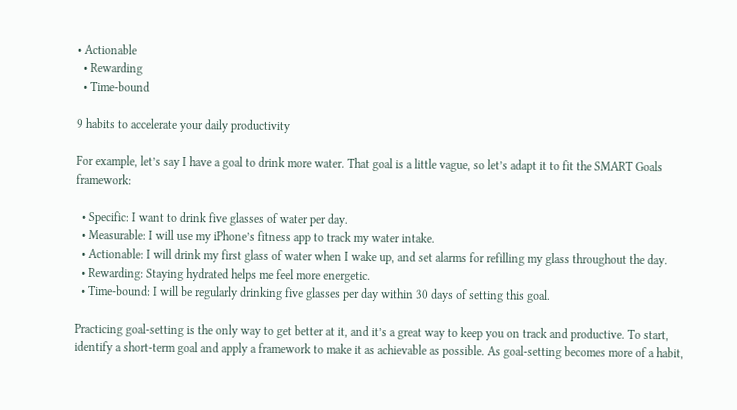• Actionable
  • Rewarding
  • Time-bound

9 habits to accelerate your daily productivity

For example, let’s say I have a goal to drink more water. That goal is a little vague, so let’s adapt it to fit the SMART Goals framework:

  • Specific: I want to drink five glasses of water per day.
  • Measurable: I will use my iPhone’s fitness app to track my water intake.
  • Actionable: I will drink my first glass of water when I wake up, and set alarms for refilling my glass throughout the day.
  • Rewarding: Staying hydrated helps me feel more energetic.
  • Time-bound: I will be regularly drinking five glasses per day within 30 days of setting this goal.

Practicing goal-setting is the only way to get better at it, and it’s a great way to keep you on track and productive. To start, identify a short-term goal and apply a framework to make it as achievable as possible. As goal-setting becomes more of a habit,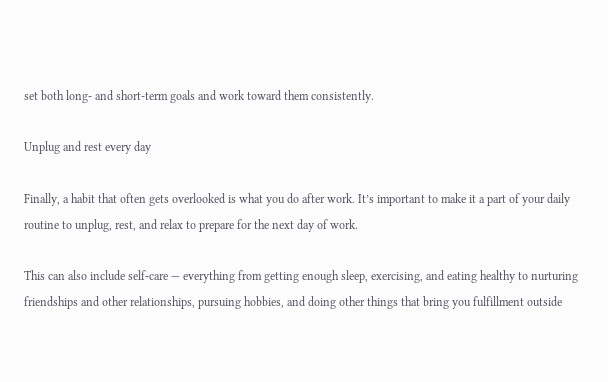set both long- and short-term goals and work toward them consistently.

Unplug and rest every day

Finally, a habit that often gets overlooked is what you do after work. It’s important to make it a part of your daily routine to unplug, rest, and relax to prepare for the next day of work.

This can also include self-care — everything from getting enough sleep, exercising, and eating healthy to nurturing friendships and other relationships, pursuing hobbies, and doing other things that bring you fulfillment outside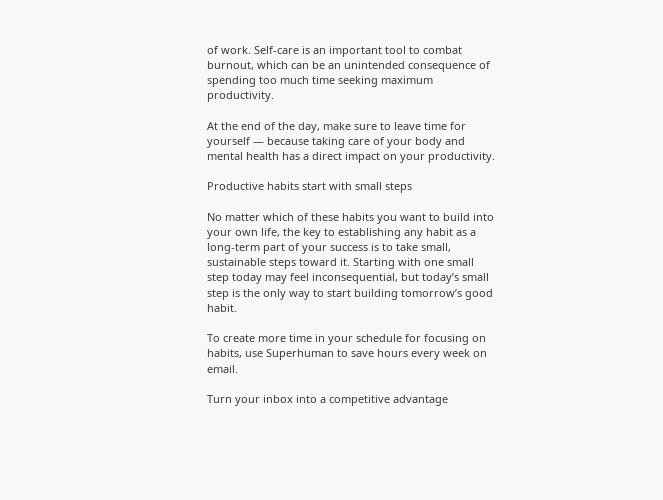of work. Self-care is an important tool to combat burnout, which can be an unintended consequence of spending too much time seeking maximum productivity.

At the end of the day, make sure to leave time for yourself — because taking care of your body and mental health has a direct impact on your productivity.

Productive habits start with small steps

No matter which of these habits you want to build into your own life, the key to establishing any habit as a long-term part of your success is to take small, sustainable steps toward it. Starting with one small step today may feel inconsequential, but today’s small step is the only way to start building tomorrow’s good habit.

To create more time in your schedule for focusing on habits, use Superhuman to save hours every week on email.

Turn your inbox into a competitive advantage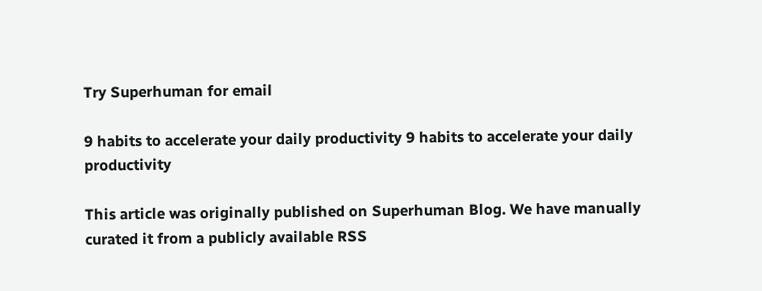Try Superhuman for email

9 habits to accelerate your daily productivity 9 habits to accelerate your daily productivity

This article was originally published on Superhuman Blog. We have manually curated it from a publicly available RSS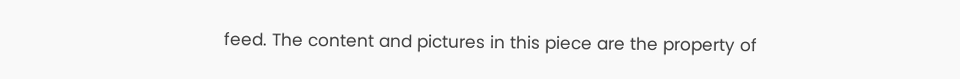feed. The content and pictures in this piece are the property of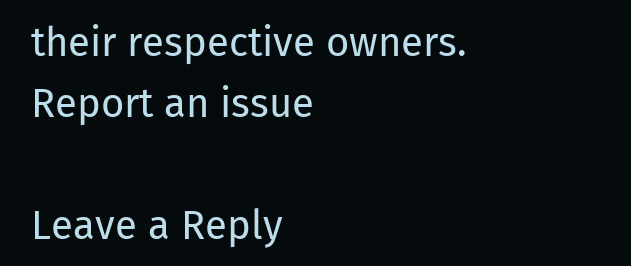their respective owners. Report an issue

Leave a Reply